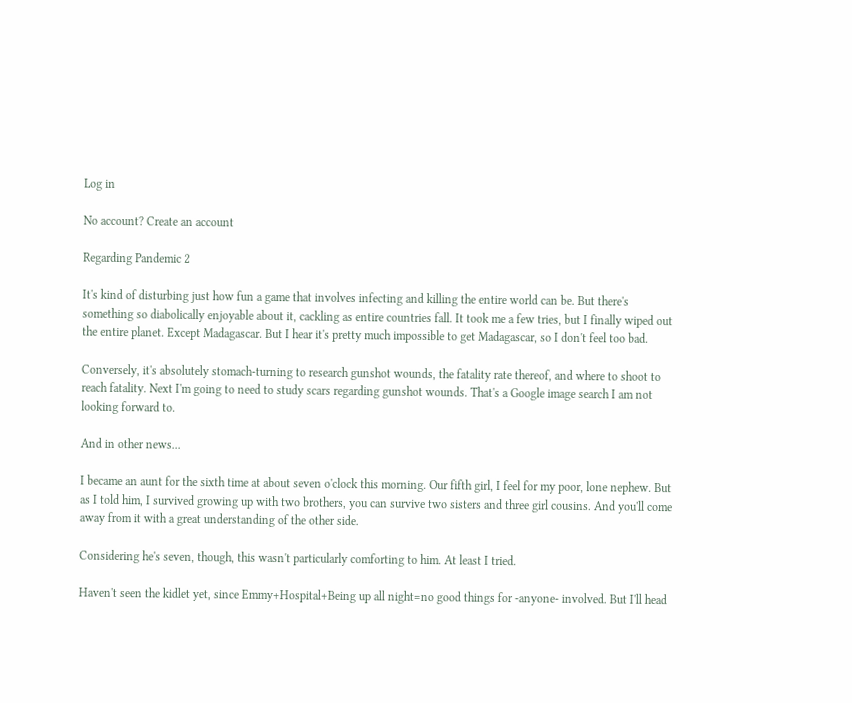Log in

No account? Create an account

Regarding Pandemic 2

It's kind of disturbing just how fun a game that involves infecting and killing the entire world can be. But there's something so diabolically enjoyable about it, cackling as entire countries fall. It took me a few tries, but I finally wiped out the entire planet. Except Madagascar. But I hear it's pretty much impossible to get Madagascar, so I don't feel too bad.

Conversely, it's absolutely stomach-turning to research gunshot wounds, the fatality rate thereof, and where to shoot to reach fatality. Next I'm going to need to study scars regarding gunshot wounds. That's a Google image search I am not looking forward to.

And in other news...

I became an aunt for the sixth time at about seven o'clock this morning. Our fifth girl, I feel for my poor, lone nephew. But as I told him, I survived growing up with two brothers, you can survive two sisters and three girl cousins. And you'll come away from it with a great understanding of the other side.

Considering he's seven, though, this wasn't particularly comforting to him. At least I tried.

Haven't seen the kidlet yet, since Emmy+Hospital+Being up all night=no good things for -anyone- involved. But I'll head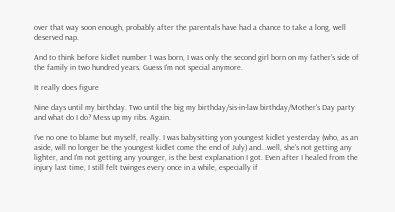over that way soon enough, probably after the parentals have had a chance to take a long, well deserved nap.

And to think before kidlet number 1 was born, I was only the second girl born on my father's side of the family in two hundred years. Guess I'm not special anymore.

It really does figure

Nine days until my birthday. Two until the big my birthday/sis-in-law birthday/Mother's Day party and what do I do? Mess up my ribs. Again.

I've no one to blame but myself, really. I was babysitting yon youngest kidlet yesterday (who, as an aside, will no longer be the youngest kidlet come the end of July) and...well, she's not getting any lighter, and I'm not getting any younger, is the best explanation I got. Even after I healed from the injury last time, I still felt twinges every once in a while, especially if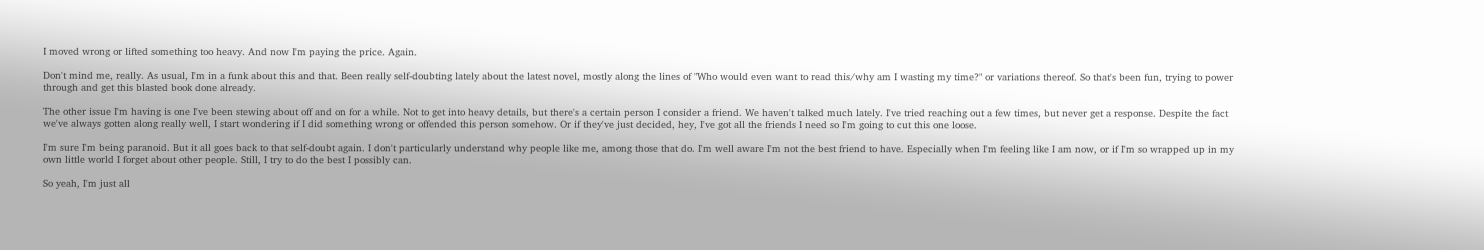I moved wrong or lifted something too heavy. And now I'm paying the price. Again.

Don't mind me, really. As usual, I'm in a funk about this and that. Been really self-doubting lately about the latest novel, mostly along the lines of "Who would even want to read this/why am I wasting my time?" or variations thereof. So that's been fun, trying to power through and get this blasted book done already.

The other issue I'm having is one I've been stewing about off and on for a while. Not to get into heavy details, but there's a certain person I consider a friend. We haven't talked much lately. I've tried reaching out a few times, but never get a response. Despite the fact we've always gotten along really well, I start wondering if I did something wrong or offended this person somehow. Or if they've just decided, hey, I've got all the friends I need so I'm going to cut this one loose.

I'm sure I'm being paranoid. But it all goes back to that self-doubt again. I don't particularly understand why people like me, among those that do. I'm well aware I'm not the best friend to have. Especially when I'm feeling like I am now, or if I'm so wrapped up in my own little world I forget about other people. Still, I try to do the best I possibly can.

So yeah, I'm just all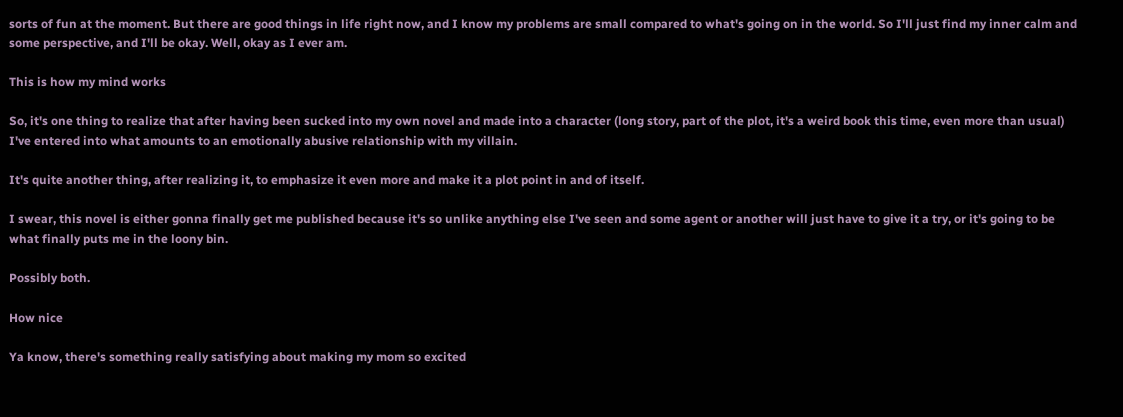sorts of fun at the moment. But there are good things in life right now, and I know my problems are small compared to what's going on in the world. So I'll just find my inner calm and some perspective, and I'll be okay. Well, okay as I ever am.

This is how my mind works

So, it's one thing to realize that after having been sucked into my own novel and made into a character (long story, part of the plot, it's a weird book this time, even more than usual) I've entered into what amounts to an emotionally abusive relationship with my villain.

It's quite another thing, after realizing it, to emphasize it even more and make it a plot point in and of itself.

I swear, this novel is either gonna finally get me published because it's so unlike anything else I've seen and some agent or another will just have to give it a try, or it's going to be what finally puts me in the loony bin.

Possibly both.

How nice

Ya know, there's something really satisfying about making my mom so excited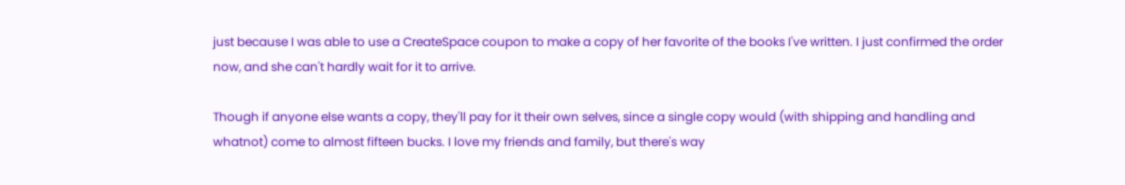just because I was able to use a CreateSpace coupon to make a copy of her favorite of the books I've written. I just confirmed the order now, and she can't hardly wait for it to arrive.

Though if anyone else wants a copy, they'll pay for it their own selves, since a single copy would (with shipping and handling and whatnot) come to almost fifteen bucks. I love my friends and family, but there's way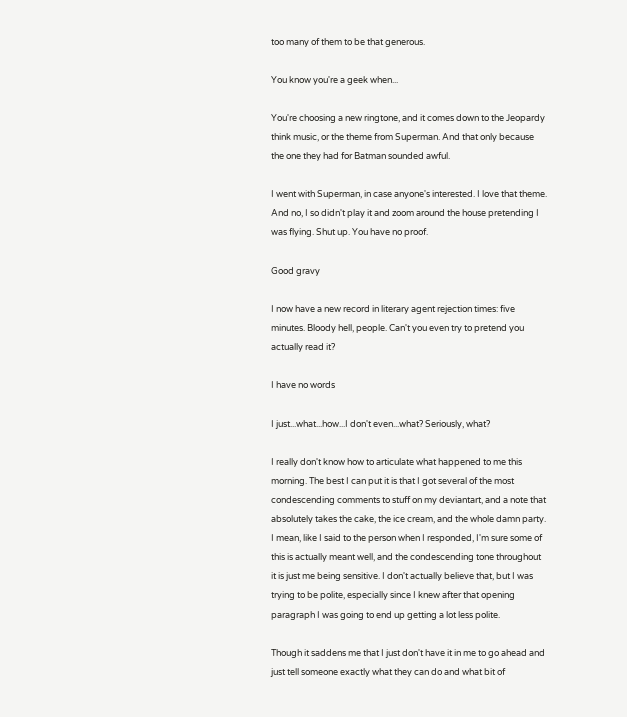too many of them to be that generous.

You know you're a geek when...

You're choosing a new ringtone, and it comes down to the Jeopardy think music, or the theme from Superman. And that only because the one they had for Batman sounded awful.

I went with Superman, in case anyone's interested. I love that theme. And no, I so didn't play it and zoom around the house pretending I was flying. Shut up. You have no proof.

Good gravy

I now have a new record in literary agent rejection times: five minutes. Bloody hell, people. Can't you even try to pretend you actually read it?

I have no words

I just...what...how...I don't even...what? Seriously, what?

I really don't know how to articulate what happened to me this morning. The best I can put it is that I got several of the most condescending comments to stuff on my deviantart, and a note that absolutely takes the cake, the ice cream, and the whole damn party. I mean, like I said to the person when I responded, I'm sure some of this is actually meant well, and the condescending tone throughout it is just me being sensitive. I don't actually believe that, but I was trying to be polite, especially since I knew after that opening paragraph I was going to end up getting a lot less polite.

Though it saddens me that I just don't have it in me to go ahead and just tell someone exactly what they can do and what bit of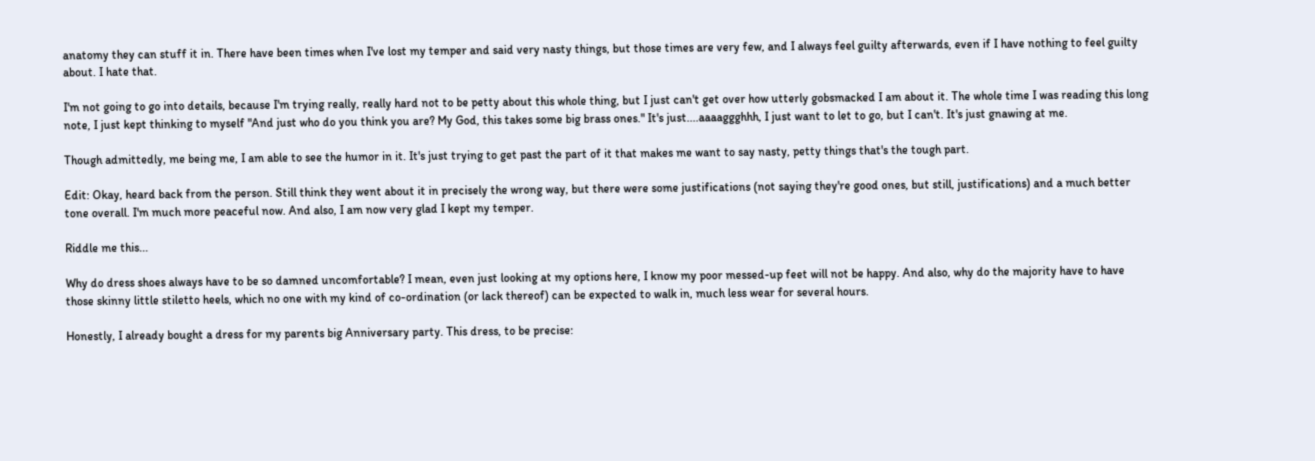anatomy they can stuff it in. There have been times when I've lost my temper and said very nasty things, but those times are very few, and I always feel guilty afterwards, even if I have nothing to feel guilty about. I hate that.

I'm not going to go into details, because I'm trying really, really hard not to be petty about this whole thing, but I just can't get over how utterly gobsmacked I am about it. The whole time I was reading this long note, I just kept thinking to myself "And just who do you think you are? My God, this takes some big brass ones." It's just....aaaaggghhh, I just want to let to go, but I can't. It's just gnawing at me.

Though admittedly, me being me, I am able to see the humor in it. It's just trying to get past the part of it that makes me want to say nasty, petty things that's the tough part.

Edit: Okay, heard back from the person. Still think they went about it in precisely the wrong way, but there were some justifications (not saying they're good ones, but still, justifications) and a much better tone overall. I'm much more peaceful now. And also, I am now very glad I kept my temper.

Riddle me this...

Why do dress shoes always have to be so damned uncomfortable? I mean, even just looking at my options here, I know my poor messed-up feet will not be happy. And also, why do the majority have to have those skinny little stiletto heels, which no one with my kind of co-ordination (or lack thereof) can be expected to walk in, much less wear for several hours.

Honestly, I already bought a dress for my parents big Anniversary party. This dress, to be precise: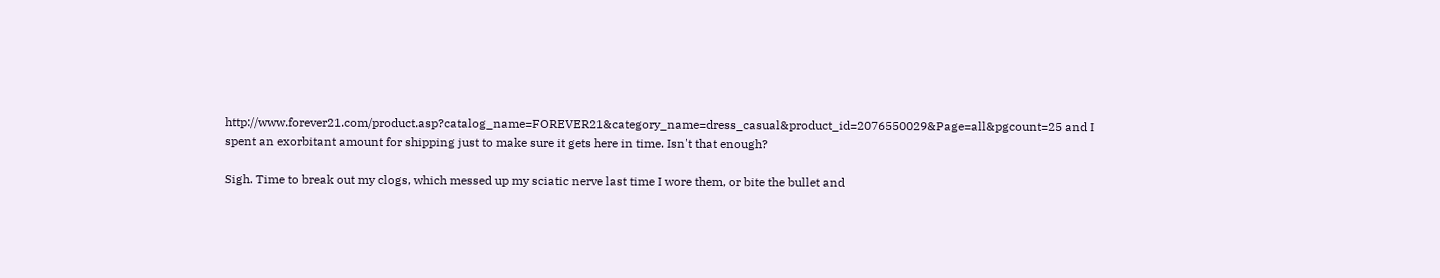http://www.forever21.com/product.asp?catalog_name=FOREVER21&category_name=dress_casual&product_id=2076550029&Page=all&pgcount=25 and I spent an exorbitant amount for shipping just to make sure it gets here in time. Isn't that enough?

Sigh. Time to break out my clogs, which messed up my sciatic nerve last time I wore them, or bite the bullet and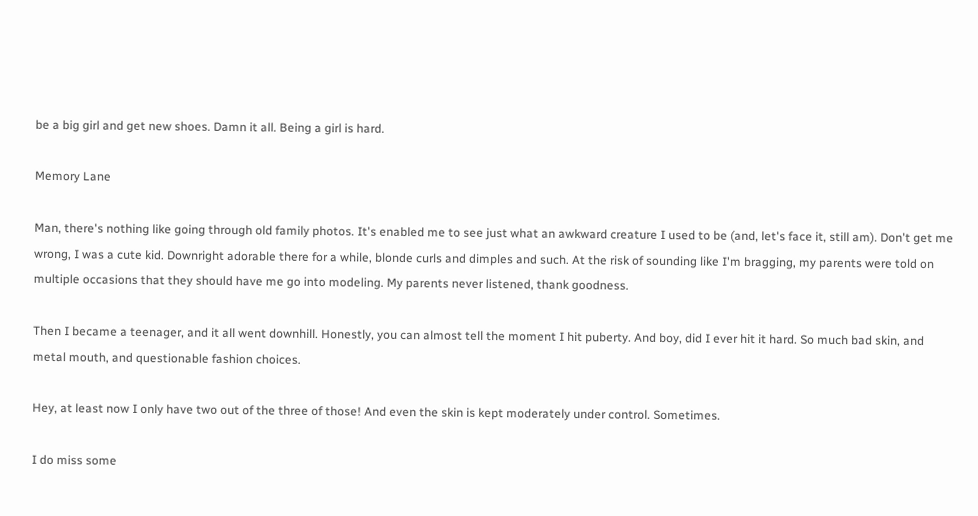be a big girl and get new shoes. Damn it all. Being a girl is hard.

Memory Lane

Man, there's nothing like going through old family photos. It's enabled me to see just what an awkward creature I used to be (and, let's face it, still am). Don't get me wrong, I was a cute kid. Downright adorable there for a while, blonde curls and dimples and such. At the risk of sounding like I'm bragging, my parents were told on multiple occasions that they should have me go into modeling. My parents never listened, thank goodness.

Then I became a teenager, and it all went downhill. Honestly, you can almost tell the moment I hit puberty. And boy, did I ever hit it hard. So much bad skin, and metal mouth, and questionable fashion choices.

Hey, at least now I only have two out of the three of those! And even the skin is kept moderately under control. Sometimes.

I do miss some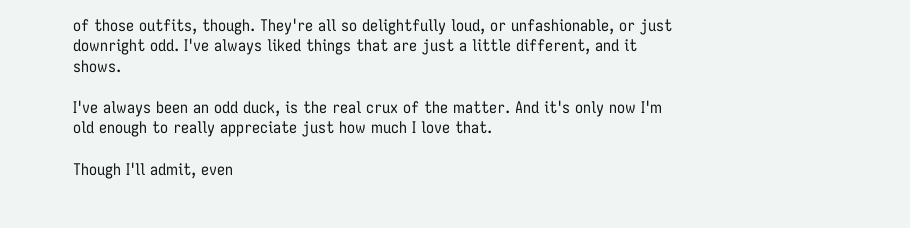of those outfits, though. They're all so delightfully loud, or unfashionable, or just downright odd. I've always liked things that are just a little different, and it shows.

I've always been an odd duck, is the real crux of the matter. And it's only now I'm old enough to really appreciate just how much I love that.

Though I'll admit, even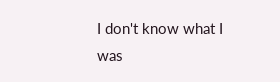I don't know what I was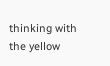thinking with the yellow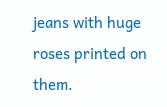jeans with huge roses printed on them.